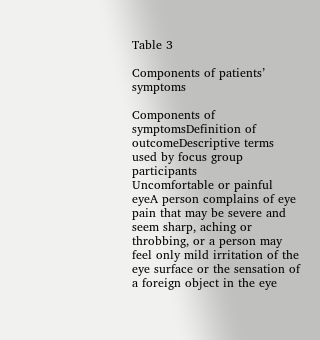Table 3

Components of patients’ symptoms

Components of symptomsDefinition of outcomeDescriptive terms used by focus group participants
Uncomfortable or painful eyeA person complains of eye pain that may be severe and seem sharp, aching or throbbing, or a person may feel only mild irritation of the eye surface or the sensation of a foreign object in the eye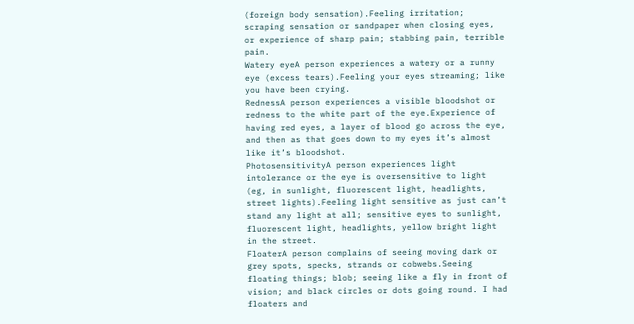(foreign body sensation).Feeling irritation; scraping sensation or sandpaper when closing eyes, or experience of sharp pain; stabbing pain, terrible pain.
Watery eyeA person experiences a watery or a runny eye (excess tears).Feeling your eyes streaming; like you have been crying.
RednessA person experiences a visible bloodshot or redness to the white part of the eye.Experience of having red eyes, a layer of blood go across the eye, and then as that goes down to my eyes it’s almost like it’s bloodshot.
PhotosensitivityA person experiences light intolerance or the eye is oversensitive to light (eg, in sunlight, fluorescent light, headlights, street lights).Feeling light sensitive as just can’t stand any light at all; sensitive eyes to sunlight, fluorescent light, headlights, yellow bright light in the street.
FloaterA person complains of seeing moving dark or grey spots, specks, strands or cobwebs.Seeing floating things; blob; seeing like a fly in front of vision; and black circles or dots going round. I had floaters and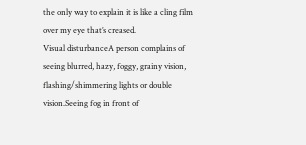the only way to explain it is like a cling film over my eye that’s creased.
Visual disturbanceA person complains of seeing blurred, hazy, foggy, grainy vision, flashing/shimmering lights or double vision.Seeing fog in front of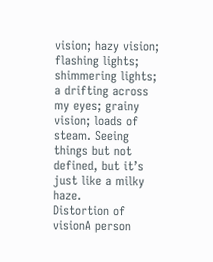vision; hazy vision; flashing lights; shimmering lights; a drifting across my eyes; grainy vision; loads of steam. Seeing things but not defined, but it’s just like a milky haze.
Distortion of visionA person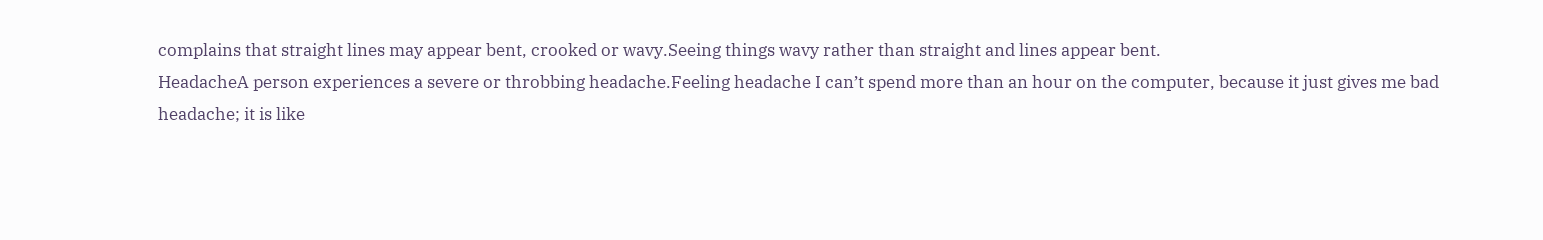complains that straight lines may appear bent, crooked or wavy.Seeing things wavy rather than straight and lines appear bent.
HeadacheA person experiences a severe or throbbing headache.Feeling headache I can’t spend more than an hour on the computer, because it just gives me bad headache; it is like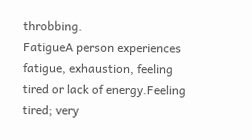throbbing.
FatigueA person experiences fatigue, exhaustion, feeling tired or lack of energy.Feeling tired; very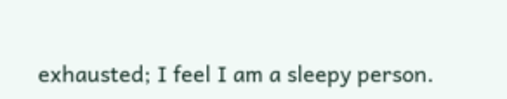exhausted; I feel I am a sleepy person.